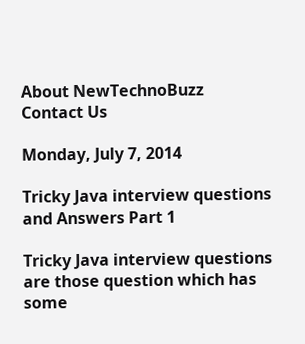About NewTechnoBuzz
Contact Us

Monday, July 7, 2014

Tricky Java interview questions and Answers Part 1

Tricky Java interview questions are those question which has some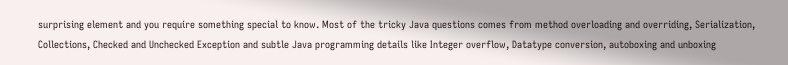surprising element and you require something special to know. Most of the tricky Java questions comes from method overloading and overriding, Serialization, Collections, Checked and Unchecked Exception and subtle Java programming details like Integer overflow, Datatype conversion, autoboxing and unboxing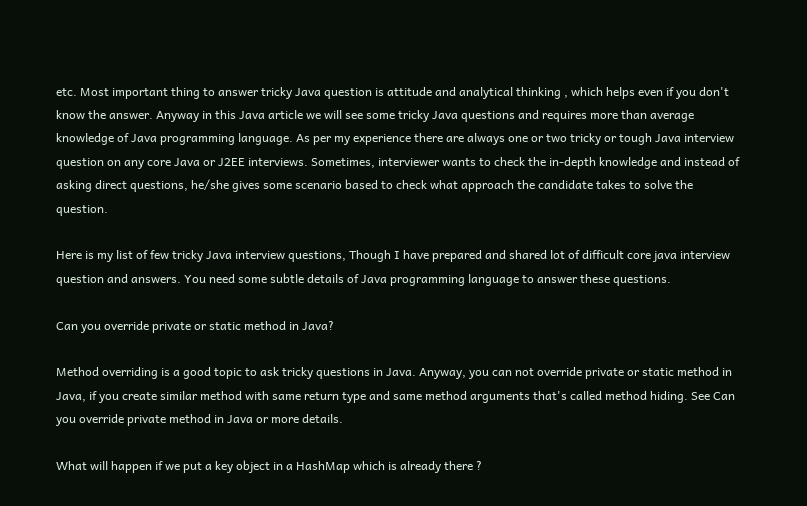etc. Most important thing to answer tricky Java question is attitude and analytical thinking , which helps even if you don't know the answer. Anyway in this Java article we will see some tricky Java questions and requires more than average knowledge of Java programming language. As per my experience there are always one or two tricky or tough Java interview question on any core Java or J2EE interviews. Sometimes, interviewer wants to check the in-depth knowledge and instead of asking direct questions, he/she gives some scenario based to check what approach the candidate takes to solve the question.

Here is my list of few tricky Java interview questions, Though I have prepared and shared lot of difficult core java interview question and answers. You need some subtle details of Java programming language to answer these questions.

Can you override private or static method in Java?

Method overriding is a good topic to ask tricky questions in Java. Anyway, you can not override private or static method in Java, if you create similar method with same return type and same method arguments that's called method hiding. See Can you override private method in Java or more details.

What will happen if we put a key object in a HashMap which is already there ?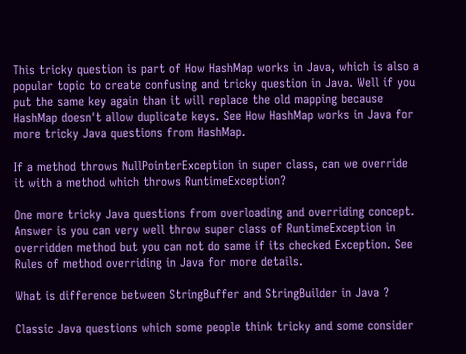This tricky question is part of How HashMap works in Java, which is also a popular topic to create confusing and tricky question in Java. Well if you put the same key again than it will replace the old mapping because HashMap doesn't allow duplicate keys. See How HashMap works in Java for more tricky Java questions from HashMap.

If a method throws NullPointerException in super class, can we override it with a method which throws RuntimeException?

One more tricky Java questions from overloading and overriding concept. Answer is you can very well throw super class of RuntimeException in overridden method but you can not do same if its checked Exception. See Rules of method overriding in Java for more details.

What is difference between StringBuffer and StringBuilder in Java ?

Classic Java questions which some people think tricky and some consider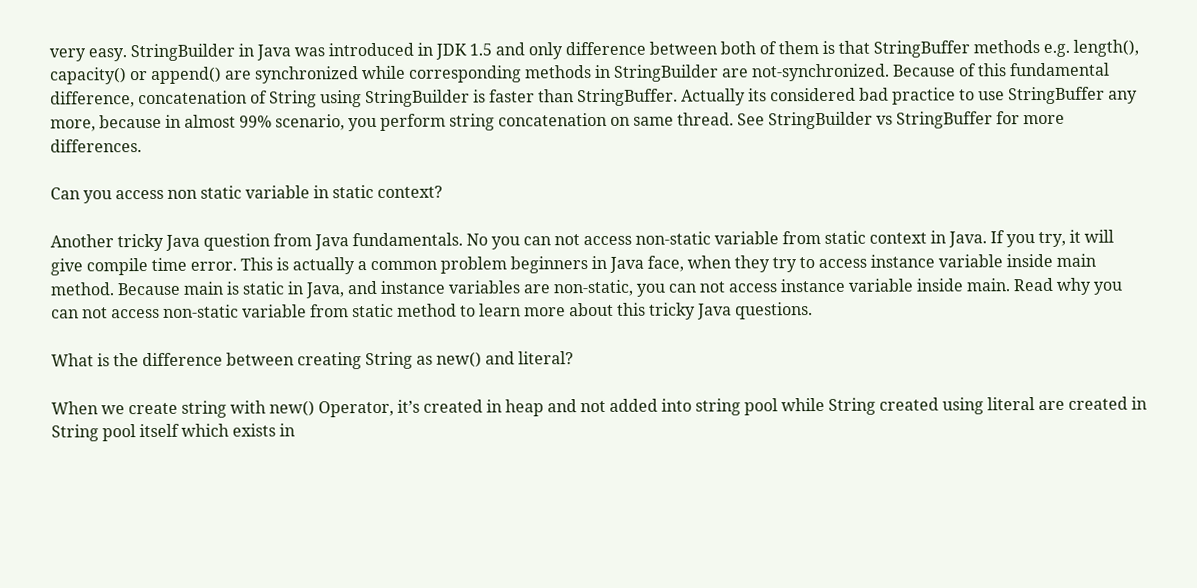very easy. StringBuilder in Java was introduced in JDK 1.5 and only difference between both of them is that StringBuffer methods e.g. length(), capacity() or append() are synchronized while corresponding methods in StringBuilder are not-synchronized. Because of this fundamental difference, concatenation of String using StringBuilder is faster than StringBuffer. Actually its considered bad practice to use StringBuffer any more, because in almost 99% scenario, you perform string concatenation on same thread. See StringBuilder vs StringBuffer for more differences.

Can you access non static variable in static context?

Another tricky Java question from Java fundamentals. No you can not access non-static variable from static context in Java. If you try, it will give compile time error. This is actually a common problem beginners in Java face, when they try to access instance variable inside main method. Because main is static in Java, and instance variables are non-static, you can not access instance variable inside main. Read why you can not access non-static variable from static method to learn more about this tricky Java questions.

What is the difference between creating String as new() and literal?

When we create string with new() Operator, it’s created in heap and not added into string pool while String created using literal are created in String pool itself which exists in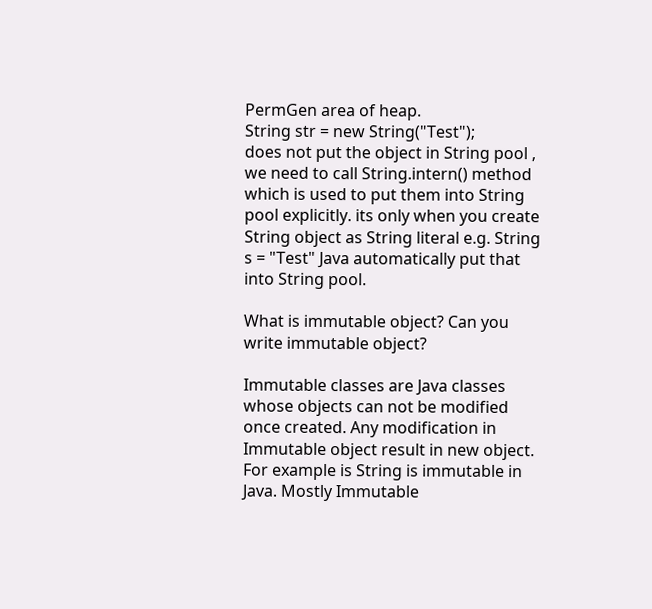PermGen area of heap.
String str = new String("Test");
does not put the object in String pool , we need to call String.intern() method which is used to put them into String pool explicitly. its only when you create String object as String literal e.g. String s = "Test" Java automatically put that into String pool.

What is immutable object? Can you write immutable object?

Immutable classes are Java classes whose objects can not be modified once created. Any modification in Immutable object result in new object. For example is String is immutable in Java. Mostly Immutable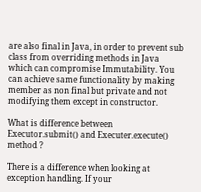are also final in Java, in order to prevent sub class from overriding methods in Java which can compromise Immutability. You can achieve same functionality by making member as non final but private and not modifying them except in constructor.

What is difference between Executor.submit() and Executer.execute() method ?

There is a difference when looking at exception handling. If your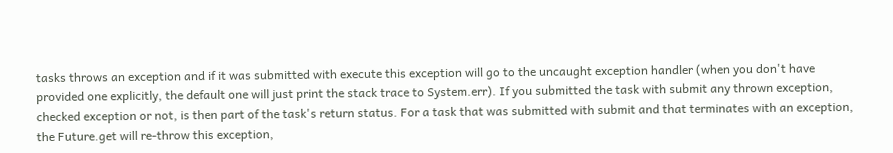tasks throws an exception and if it was submitted with execute this exception will go to the uncaught exception handler (when you don't have provided one explicitly, the default one will just print the stack trace to System.err). If you submitted the task with submit any thrown exception, checked exception or not, is then part of the task's return status. For a task that was submitted with submit and that terminates with an exception, the Future.get will re-throw this exception,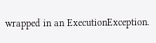wrapped in an ExecutionException.